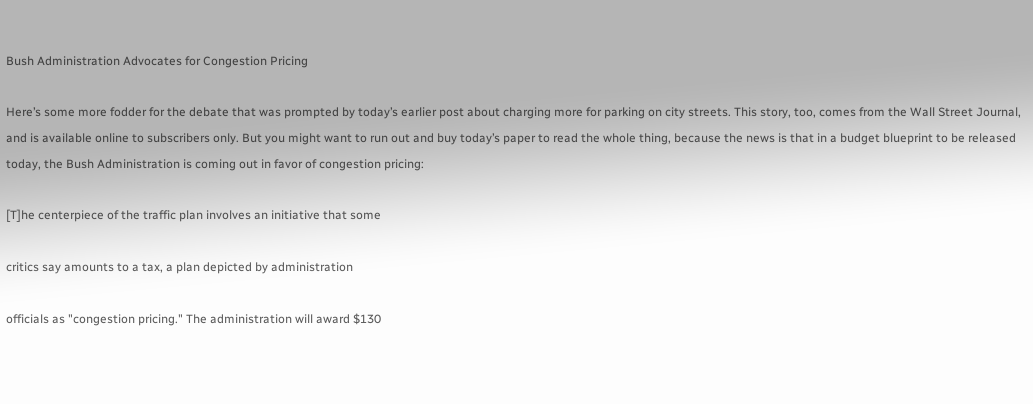Bush Administration Advocates for Congestion Pricing

Here’s some more fodder for the debate that was prompted by today’s earlier post about charging more for parking on city streets. This story, too, comes from the Wall Street Journal, and is available online to subscribers only. But you might want to run out and buy today’s paper to read the whole thing, because the news is that in a budget blueprint to be released today, the Bush Administration is coming out in favor of congestion pricing:

[T]he centerpiece of the traffic plan involves an initiative that some

critics say amounts to a tax, a plan depicted by administration

officials as "congestion pricing." The administration will award $130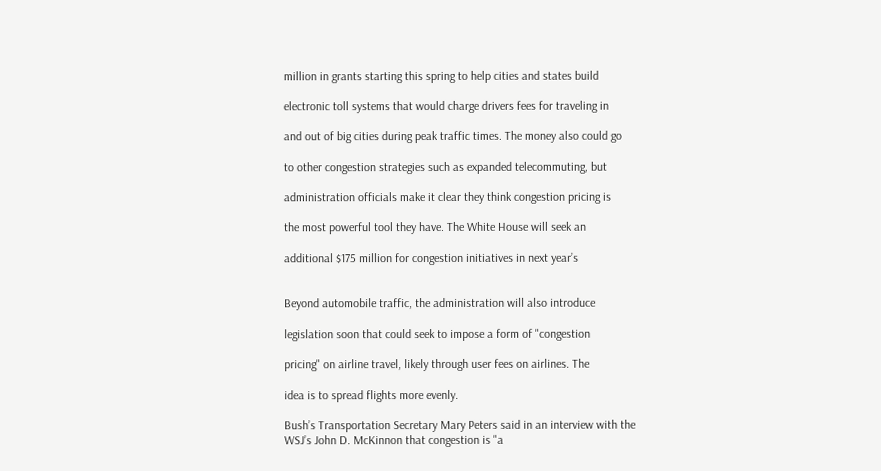million in grants starting this spring to help cities and states build

electronic toll systems that would charge drivers fees for traveling in

and out of big cities during peak traffic times. The money also could go

to other congestion strategies such as expanded telecommuting, but

administration officials make it clear they think congestion pricing is

the most powerful tool they have. The White House will seek an

additional $175 million for congestion initiatives in next year’s


Beyond automobile traffic, the administration will also introduce

legislation soon that could seek to impose a form of "congestion

pricing" on airline travel, likely through user fees on airlines. The

idea is to spread flights more evenly.

Bush’s Transportation Secretary Mary Peters said in an interview with the WSJ’s John D. McKinnon that congestion is "a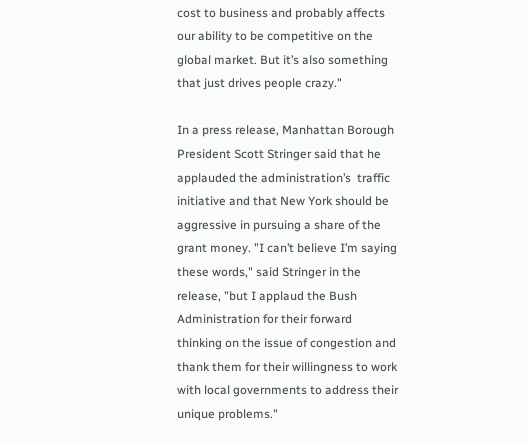cost to business and probably affects our ability to be competitive on the global market. But it’s also something that just drives people crazy."

In a press release, Manhattan Borough President Scott Stringer said that he applauded the administration’s  traffic initiative and that New York should be aggressive in pursuing a share of the grant money. "I can’t believe I’m saying these words," said Stringer in the release, "but I applaud the Bush Administration for their forward thinking on the issue of congestion and thank them for their willingness to work with local governments to address their unique problems."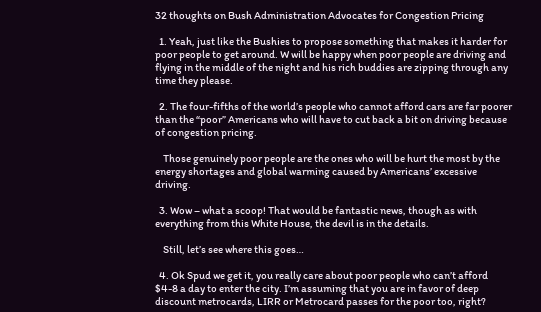32 thoughts on Bush Administration Advocates for Congestion Pricing

  1. Yeah, just like the Bushies to propose something that makes it harder for poor people to get around. W will be happy when poor people are driving and flying in the middle of the night and his rich buddies are zipping through any time they please.

  2. The four-fifths of the world’s people who cannot afford cars are far poorer than the “poor” Americans who will have to cut back a bit on driving because of congestion pricing.

    Those genuinely poor people are the ones who will be hurt the most by the energy shortages and global warming caused by Americans’ excessive driving.

  3. Wow – what a scoop! That would be fantastic news, though as with everything from this White House, the devil is in the details.

    Still, let’s see where this goes…

  4. Ok Spud we get it, you really care about poor people who can’t afford $4-8 a day to enter the city. I’m assuming that you are in favor of deep discount metrocards, LIRR or Metrocard passes for the poor too, right?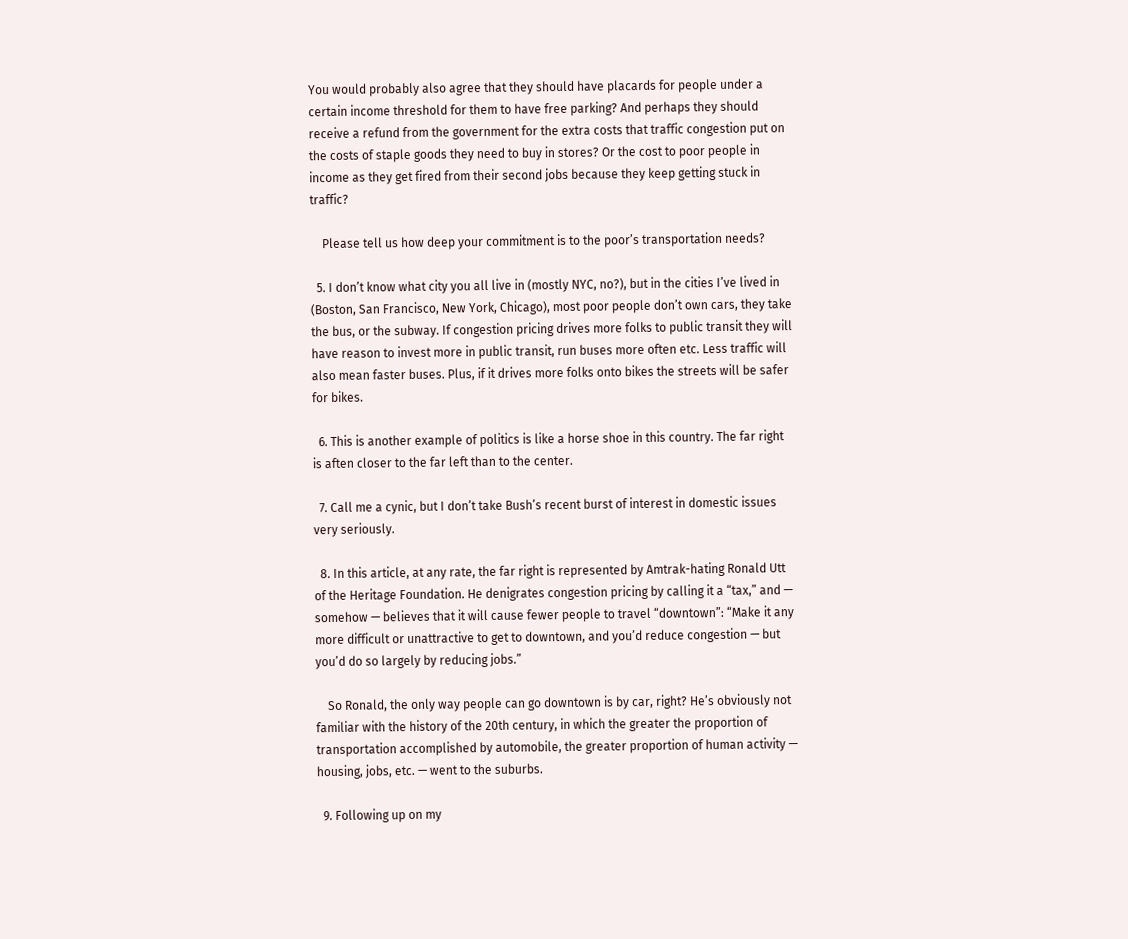You would probably also agree that they should have placards for people under a certain income threshold for them to have free parking? And perhaps they should receive a refund from the government for the extra costs that traffic congestion put on the costs of staple goods they need to buy in stores? Or the cost to poor people in income as they get fired from their second jobs because they keep getting stuck in traffic?

    Please tell us how deep your commitment is to the poor’s transportation needs?

  5. I don’t know what city you all live in (mostly NYC, no?), but in the cities I’ve lived in (Boston, San Francisco, New York, Chicago), most poor people don’t own cars, they take the bus, or the subway. If congestion pricing drives more folks to public transit they will have reason to invest more in public transit, run buses more often etc. Less traffic will also mean faster buses. Plus, if it drives more folks onto bikes the streets will be safer for bikes.

  6. This is another example of politics is like a horse shoe in this country. The far right is aften closer to the far left than to the center.

  7. Call me a cynic, but I don’t take Bush’s recent burst of interest in domestic issues very seriously.

  8. In this article, at any rate, the far right is represented by Amtrak-hating Ronald Utt of the Heritage Foundation. He denigrates congestion pricing by calling it a “tax,” and — somehow — believes that it will cause fewer people to travel “downtown”: “Make it any more difficult or unattractive to get to downtown, and you’d reduce congestion — but you’d do so largely by reducing jobs.”

    So Ronald, the only way people can go downtown is by car, right? He’s obviously not familiar with the history of the 20th century, in which the greater the proportion of transportation accomplished by automobile, the greater proportion of human activity — housing, jobs, etc. — went to the suburbs.

  9. Following up on my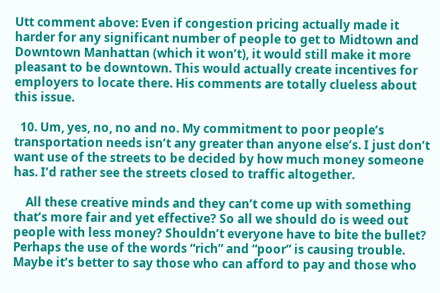Utt comment above: Even if congestion pricing actually made it harder for any significant number of people to get to Midtown and Downtown Manhattan (which it won’t), it would still make it more pleasant to be downtown. This would actually create incentives for employers to locate there. His comments are totally clueless about this issue.

  10. Um, yes, no, no and no. My commitment to poor people’s transportation needs isn’t any greater than anyone else’s. I just don’t want use of the streets to be decided by how much money someone has. I’d rather see the streets closed to traffic altogether.

    All these creative minds and they can’t come up with something that’s more fair and yet effective? So all we should do is weed out people with less money? Shouldn’t everyone have to bite the bullet? Perhaps the use of the words “rich” and “poor” is causing trouble. Maybe it’s better to say those who can afford to pay and those who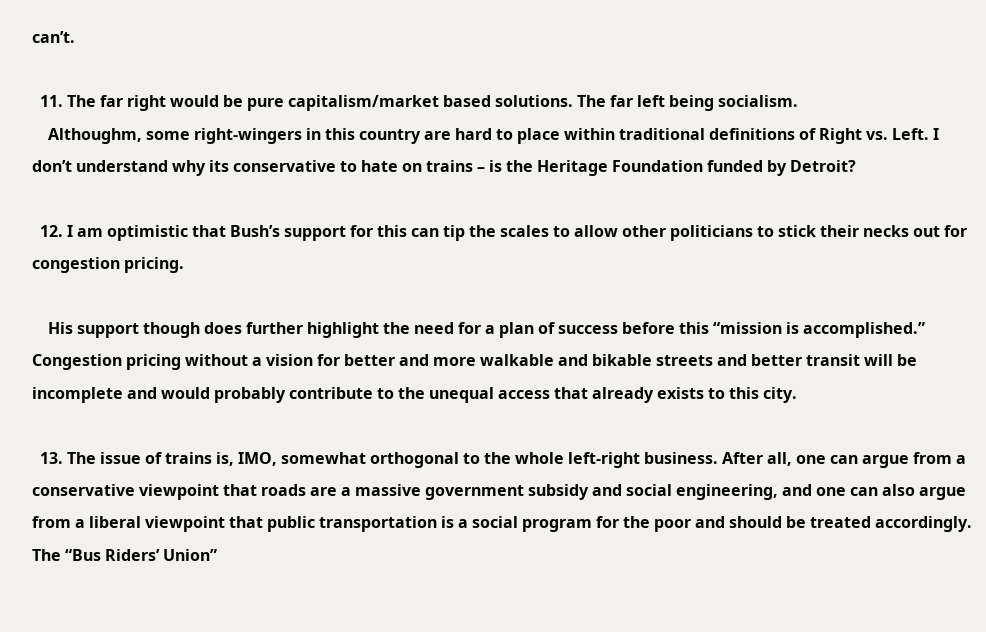can’t.

  11. The far right would be pure capitalism/market based solutions. The far left being socialism.
    Althoughm, some right-wingers in this country are hard to place within traditional definitions of Right vs. Left. I don’t understand why its conservative to hate on trains – is the Heritage Foundation funded by Detroit?

  12. I am optimistic that Bush’s support for this can tip the scales to allow other politicians to stick their necks out for congestion pricing.

    His support though does further highlight the need for a plan of success before this “mission is accomplished.” Congestion pricing without a vision for better and more walkable and bikable streets and better transit will be incomplete and would probably contribute to the unequal access that already exists to this city.

  13. The issue of trains is, IMO, somewhat orthogonal to the whole left-right business. After all, one can argue from a conservative viewpoint that roads are a massive government subsidy and social engineering, and one can also argue from a liberal viewpoint that public transportation is a social program for the poor and should be treated accordingly. The “Bus Riders’ Union”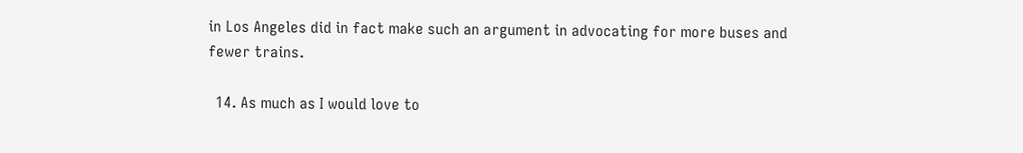in Los Angeles did in fact make such an argument in advocating for more buses and fewer trains.

  14. As much as I would love to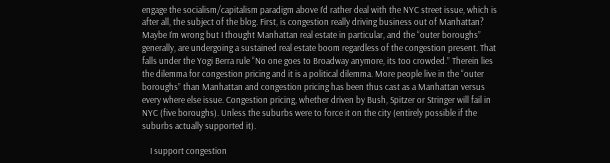engage the socialism/capitalism paradigm above I’d rather deal with the NYC street issue, which is after all, the subject of the blog. First, is congestion really driving business out of Manhattan? Maybe I’m wrong but I thought Manhattan real estate in particular, and the “outer boroughs” generally, are undergoing a sustained real estate boom regardless of the congestion present. That falls under the Yogi Berra rule “No one goes to Broadway anymore, its too crowded.” Therein lies the dilemma for congestion pricing and it is a political dilemma. More people live in the “outer boroughs” than Manhattan and congestion pricing has been thus cast as a Manhattan versus every where else issue. Congestion pricing, whether driven by Bush, Spitzer or Stringer will fail in NYC (five boroughs). Unless the suburbs were to force it on the city (entirely possible if the suburbs actually supported it).

    I support congestion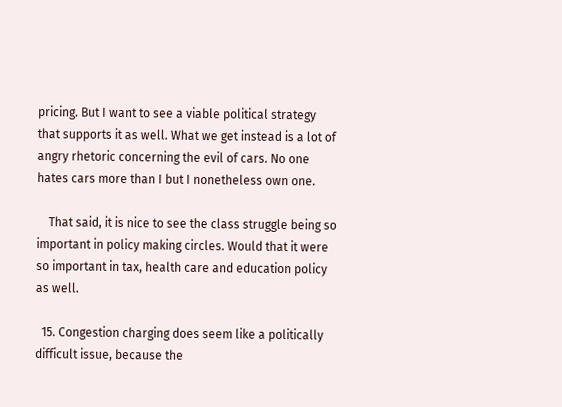pricing. But I want to see a viable political strategy that supports it as well. What we get instead is a lot of angry rhetoric concerning the evil of cars. No one hates cars more than I but I nonetheless own one.

    That said, it is nice to see the class struggle being so important in policy making circles. Would that it were so important in tax, health care and education policy as well.

  15. Congestion charging does seem like a politically difficult issue, because the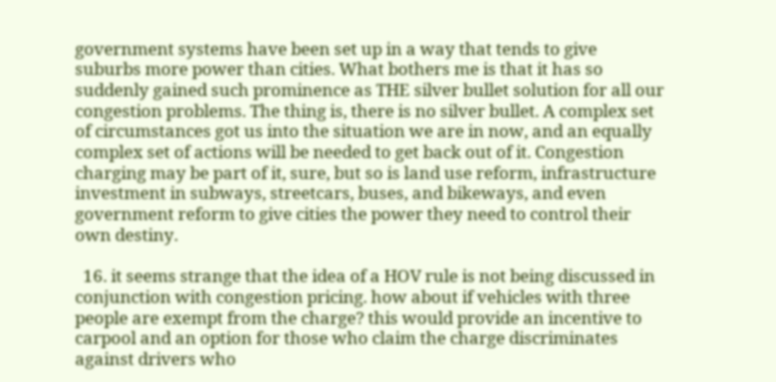government systems have been set up in a way that tends to give suburbs more power than cities. What bothers me is that it has so suddenly gained such prominence as THE silver bullet solution for all our congestion problems. The thing is, there is no silver bullet. A complex set of circumstances got us into the situation we are in now, and an equally complex set of actions will be needed to get back out of it. Congestion charging may be part of it, sure, but so is land use reform, infrastructure investment in subways, streetcars, buses, and bikeways, and even government reform to give cities the power they need to control their own destiny.

  16. it seems strange that the idea of a HOV rule is not being discussed in conjunction with congestion pricing. how about if vehicles with three people are exempt from the charge? this would provide an incentive to carpool and an option for those who claim the charge discriminates against drivers who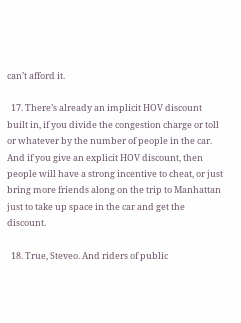can’t afford it.

  17. There’s already an implicit HOV discount built in, if you divide the congestion charge or toll or whatever by the number of people in the car. And if you give an explicit HOV discount, then people will have a strong incentive to cheat, or just bring more friends along on the trip to Manhattan just to take up space in the car and get the discount.

  18. True, Steveo. And riders of public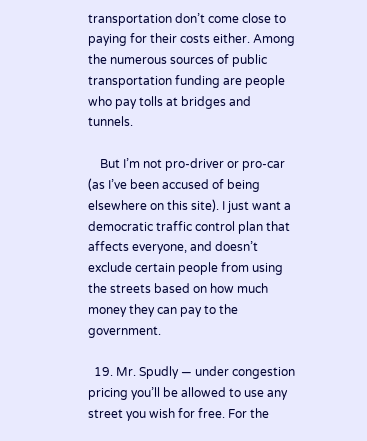transportation don’t come close to paying for their costs either. Among the numerous sources of public transportation funding are people who pay tolls at bridges and tunnels.

    But I’m not pro-driver or pro-car (as I’ve been accused of being elsewhere on this site). I just want a democratic traffic control plan that affects everyone, and doesn’t exclude certain people from using the streets based on how much money they can pay to the government.

  19. Mr. Spudly — under congestion pricing you’ll be allowed to use any street you wish for free. For the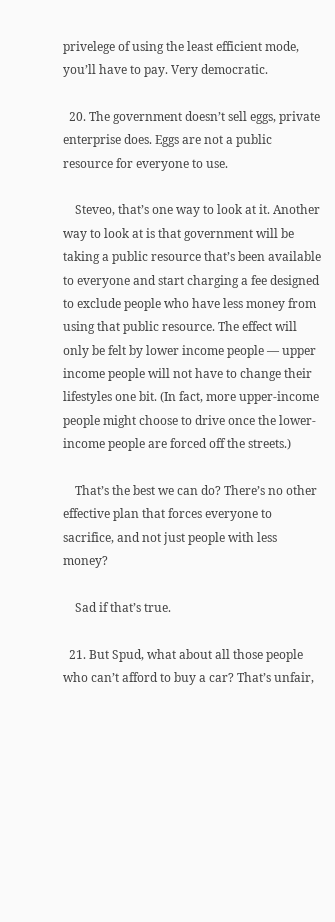privelege of using the least efficient mode, you’ll have to pay. Very democratic.

  20. The government doesn’t sell eggs, private enterprise does. Eggs are not a public resource for everyone to use.

    Steveo, that’s one way to look at it. Another way to look at is that government will be taking a public resource that’s been available to everyone and start charging a fee designed to exclude people who have less money from using that public resource. The effect will only be felt by lower income people — upper income people will not have to change their lifestyles one bit. (In fact, more upper-income people might choose to drive once the lower-income people are forced off the streets.)

    That’s the best we can do? There’s no other effective plan that forces everyone to sacrifice, and not just people with less money?

    Sad if that’s true.

  21. But Spud, what about all those people who can’t afford to buy a car? That’s unfair,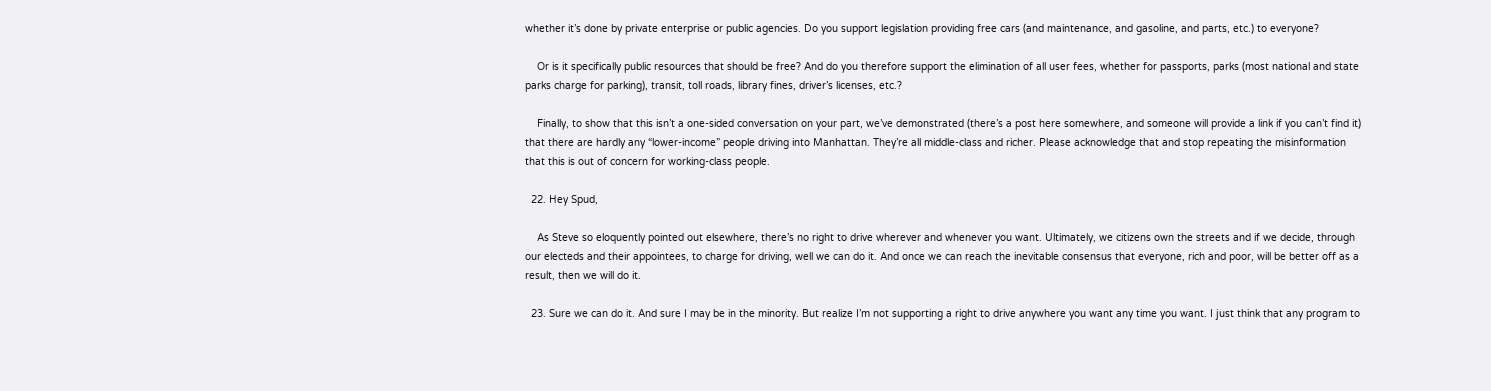whether it’s done by private enterprise or public agencies. Do you support legislation providing free cars (and maintenance, and gasoline, and parts, etc.) to everyone?

    Or is it specifically public resources that should be free? And do you therefore support the elimination of all user fees, whether for passports, parks (most national and state parks charge for parking), transit, toll roads, library fines, driver’s licenses, etc.?

    Finally, to show that this isn’t a one-sided conversation on your part, we’ve demonstrated (there’s a post here somewhere, and someone will provide a link if you can’t find it) that there are hardly any “lower-income” people driving into Manhattan. They’re all middle-class and richer. Please acknowledge that and stop repeating the misinformation that this is out of concern for working-class people.

  22. Hey Spud,

    As Steve so eloquently pointed out elsewhere, there’s no right to drive wherever and whenever you want. Ultimately, we citizens own the streets and if we decide, through our electeds and their appointees, to charge for driving, well we can do it. And once we can reach the inevitable consensus that everyone, rich and poor, will be better off as a result, then we will do it.

  23. Sure we can do it. And sure I may be in the minority. But realize I’m not supporting a right to drive anywhere you want any time you want. I just think that any program to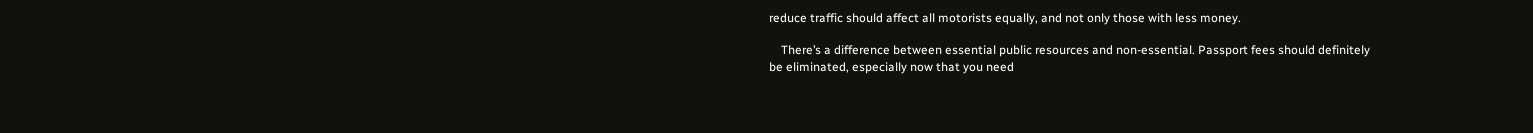reduce traffic should affect all motorists equally, and not only those with less money.

    There’s a difference between essential public resources and non-essential. Passport fees should definitely be eliminated, especially now that you need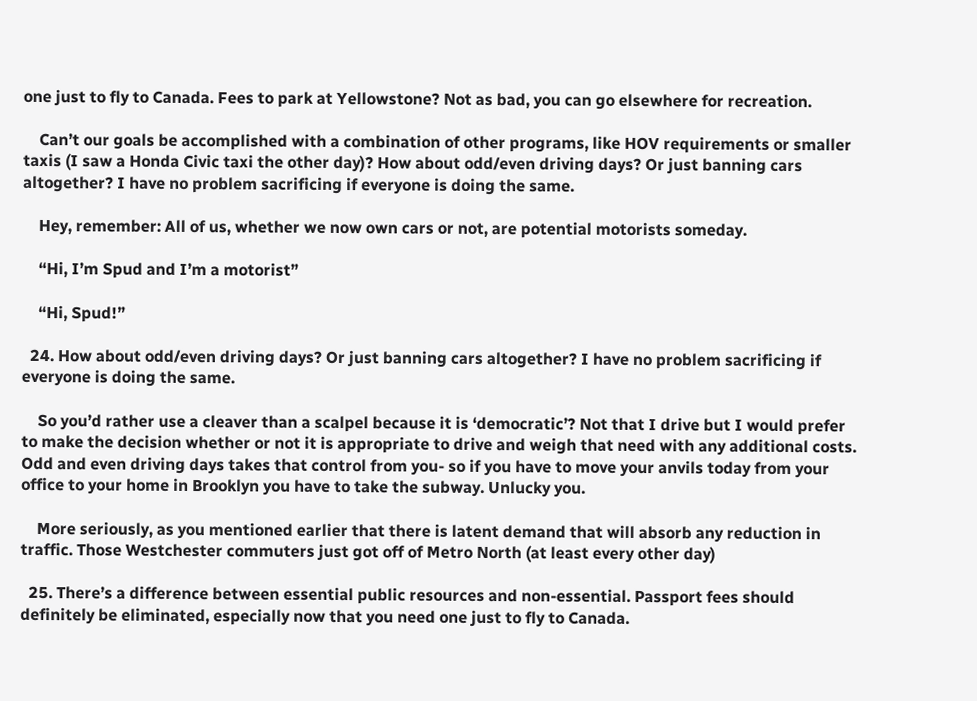one just to fly to Canada. Fees to park at Yellowstone? Not as bad, you can go elsewhere for recreation.

    Can’t our goals be accomplished with a combination of other programs, like HOV requirements or smaller taxis (I saw a Honda Civic taxi the other day)? How about odd/even driving days? Or just banning cars altogether? I have no problem sacrificing if everyone is doing the same.

    Hey, remember: All of us, whether we now own cars or not, are potential motorists someday.

    “Hi, I’m Spud and I’m a motorist”

    “Hi, Spud!”

  24. How about odd/even driving days? Or just banning cars altogether? I have no problem sacrificing if everyone is doing the same.

    So you’d rather use a cleaver than a scalpel because it is ‘democratic’? Not that I drive but I would prefer to make the decision whether or not it is appropriate to drive and weigh that need with any additional costs. Odd and even driving days takes that control from you- so if you have to move your anvils today from your office to your home in Brooklyn you have to take the subway. Unlucky you.

    More seriously, as you mentioned earlier that there is latent demand that will absorb any reduction in traffic. Those Westchester commuters just got off of Metro North (at least every other day)

  25. There’s a difference between essential public resources and non-essential. Passport fees should definitely be eliminated, especially now that you need one just to fly to Canada.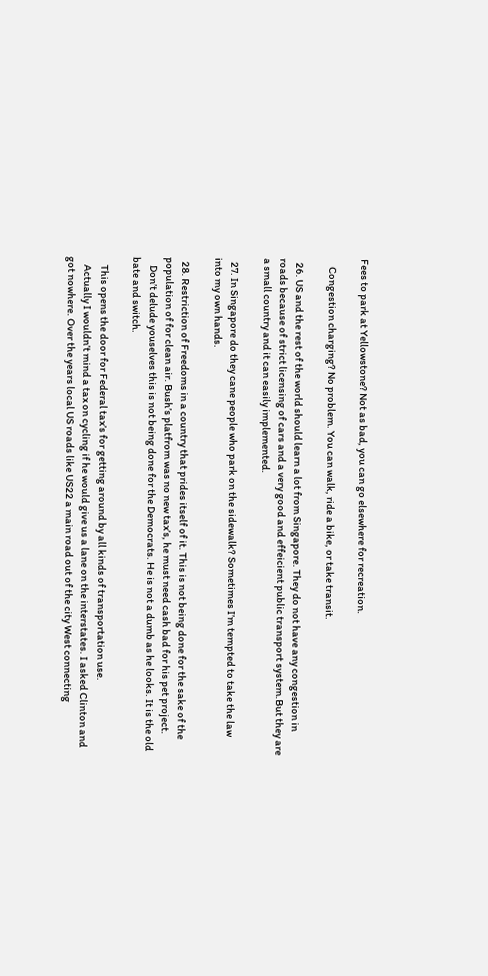Fees to park at Yellowstone? Not as bad, you can go elsewhere for recreation.

    Congestion charging? No problem. You can walk, ride a bike, or take transit.

  26. US and the rest of the world should learn a lot from Singapore. They do not have any congestion in roads because of strict licensing of cars and a very good and effeicient public transport system.But they are a small country and it can easily implemented.

  27. In Singapore do they cane people who park on the sidewalk? Sometimes I’m tempted to take the law into my own hands.

  28. Restriction of Freedoms in a country that prides itself of it. This is not being done for the sake of the population of for clean air. Bush’s platfrom was no new tax’s, he must need cash bad for his pet project.
    Don’t delude youselves this is not being done for the Democrats. He is not a dumb as he looks. It is the old bate and switch.

    This opens the door for Federal tax’s for getting around by all kinds of transportation use.
    Actually I wouldn’t mind a tax on cycling if he would give us a lane on the interstates. I asked Clinton and got nowhere. Over the years local US roads like US22 a main road out of the city West connecting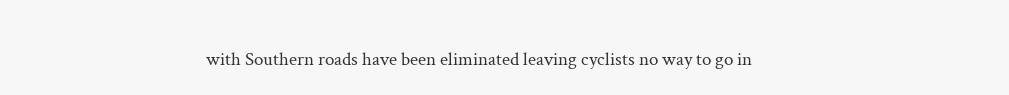with Southern roads have been eliminated leaving cyclists no way to go in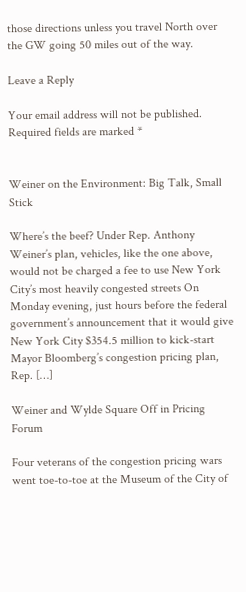those directions unless you travel North over the GW going 50 miles out of the way.

Leave a Reply

Your email address will not be published. Required fields are marked *


Weiner on the Environment: Big Talk, Small Stick

Where’s the beef? Under Rep. Anthony Weiner’s plan, vehicles, like the one above, would not be charged a fee to use New York City’s most heavily congested streets On Monday evening, just hours before the federal government’s announcement that it would give New York City $354.5 million to kick-start Mayor Bloomberg’s congestion pricing plan, Rep. […]

Weiner and Wylde Square Off in Pricing Forum

Four veterans of the congestion pricing wars went toe-to-toe at the Museum of the City of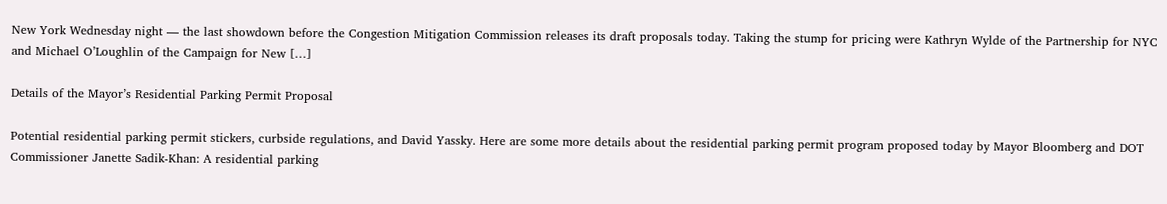New York Wednesday night — the last showdown before the Congestion Mitigation Commission releases its draft proposals today. Taking the stump for pricing were Kathryn Wylde of the Partnership for NYC and Michael O’Loughlin of the Campaign for New […]

Details of the Mayor’s Residential Parking Permit Proposal

Potential residential parking permit stickers, curbside regulations, and David Yassky. Here are some more details about the residential parking permit program proposed today by Mayor Bloomberg and DOT Commissioner Janette Sadik-Khan: A residential parking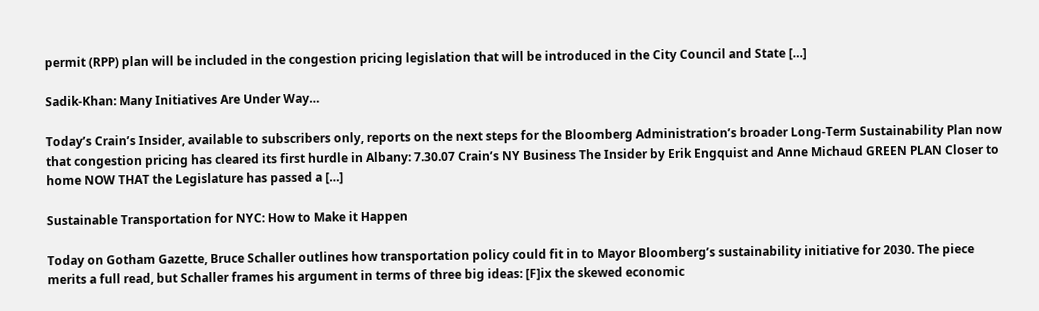permit (RPP) plan will be included in the congestion pricing legislation that will be introduced in the City Council and State […]

Sadik-Khan: Many Initiatives Are Under Way…

Today’s Crain’s Insider, available to subscribers only, reports on the next steps for the Bloomberg Administration’s broader Long-Term Sustainability Plan now that congestion pricing has cleared its first hurdle in Albany: 7.30.07 Crain’s NY Business The Insider by Erik Engquist and Anne Michaud GREEN PLAN Closer to home NOW THAT the Legislature has passed a […]

Sustainable Transportation for NYC: How to Make it Happen

Today on Gotham Gazette, Bruce Schaller outlines how transportation policy could fit in to Mayor Bloomberg’s sustainability initiative for 2030. The piece merits a full read, but Schaller frames his argument in terms of three big ideas: [F]ix the skewed economic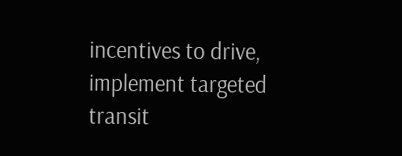incentives to drive, implement targeted transit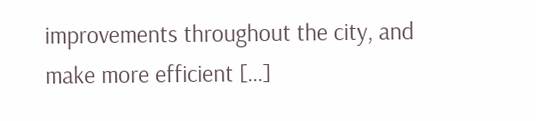improvements throughout the city, and make more efficient […]